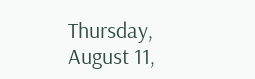Thursday, August 11,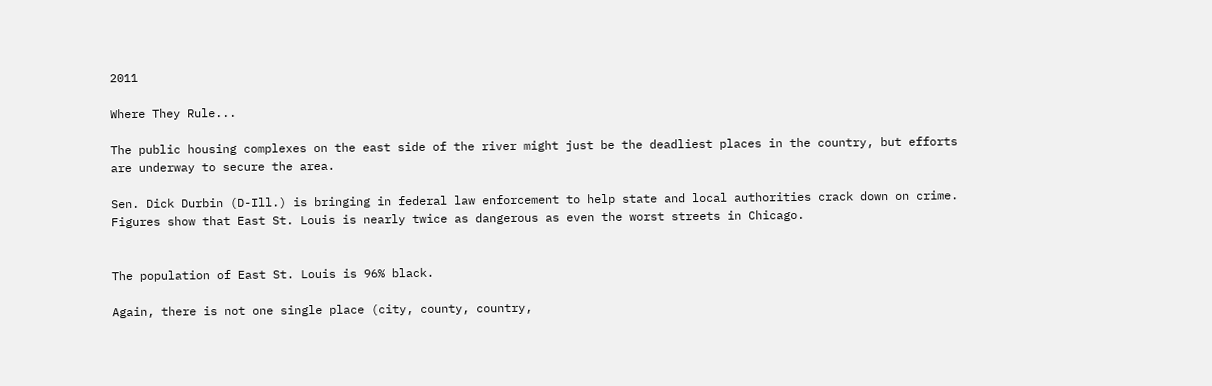2011

Where They Rule...

The public housing complexes on the east side of the river might just be the deadliest places in the country, but efforts are underway to secure the area.

Sen. Dick Durbin (D-Ill.) is bringing in federal law enforcement to help state and local authorities crack down on crime. Figures show that East St. Louis is nearly twice as dangerous as even the worst streets in Chicago.


The population of East St. Louis is 96% black.

Again, there is not one single place (city, county, country,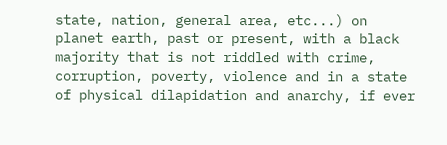state, nation, general area, etc...) on planet earth, past or present, with a black majority that is not riddled with crime, corruption, poverty, violence and in a state of physical dilapidation and anarchy, if ever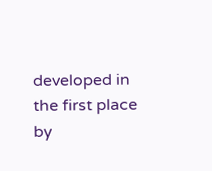developed in the first place by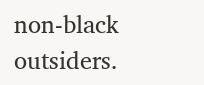non-black outsiders.